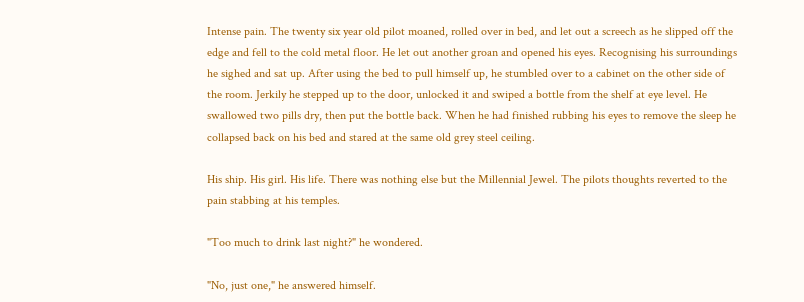Intense pain. The twenty six year old pilot moaned, rolled over in bed, and let out a screech as he slipped off the edge and fell to the cold metal floor. He let out another groan and opened his eyes. Recognising his surroundings he sighed and sat up. After using the bed to pull himself up, he stumbled over to a cabinet on the other side of the room. Jerkily he stepped up to the door, unlocked it and swiped a bottle from the shelf at eye level. He swallowed two pills dry, then put the bottle back. When he had finished rubbing his eyes to remove the sleep he collapsed back on his bed and stared at the same old grey steel ceiling.

His ship. His girl. His life. There was nothing else but the Millennial Jewel. The pilots thoughts reverted to the pain stabbing at his temples.

"Too much to drink last night?" he wondered.

"No, just one," he answered himself.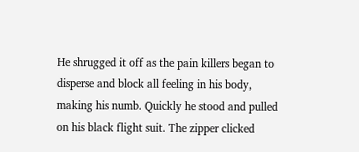He shrugged it off as the pain killers began to disperse and block all feeling in his body, making his numb. Quickly he stood and pulled on his black flight suit. The zipper clicked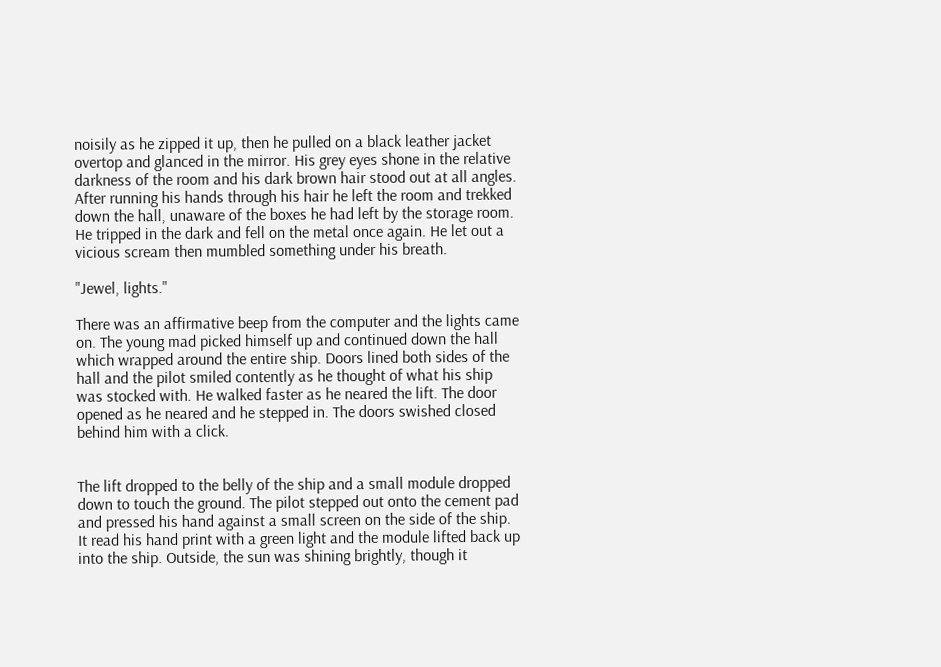noisily as he zipped it up, then he pulled on a black leather jacket overtop and glanced in the mirror. His grey eyes shone in the relative darkness of the room and his dark brown hair stood out at all angles. After running his hands through his hair he left the room and trekked down the hall, unaware of the boxes he had left by the storage room. He tripped in the dark and fell on the metal once again. He let out a vicious scream then mumbled something under his breath.

"Jewel, lights."

There was an affirmative beep from the computer and the lights came on. The young mad picked himself up and continued down the hall which wrapped around the entire ship. Doors lined both sides of the hall and the pilot smiled contently as he thought of what his ship was stocked with. He walked faster as he neared the lift. The door opened as he neared and he stepped in. The doors swished closed behind him with a click.


The lift dropped to the belly of the ship and a small module dropped down to touch the ground. The pilot stepped out onto the cement pad and pressed his hand against a small screen on the side of the ship. It read his hand print with a green light and the module lifted back up into the ship. Outside, the sun was shining brightly, though it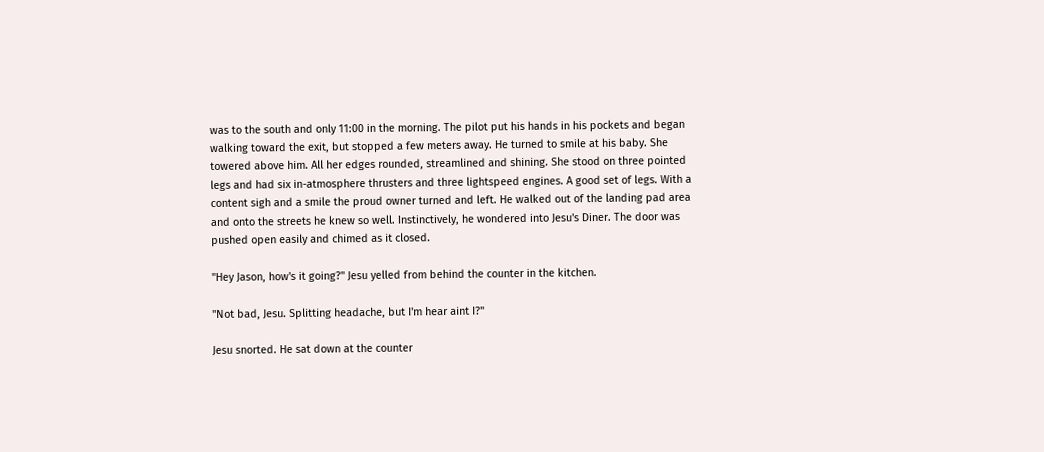was to the south and only 11:00 in the morning. The pilot put his hands in his pockets and began walking toward the exit, but stopped a few meters away. He turned to smile at his baby. She towered above him. All her edges rounded, streamlined and shining. She stood on three pointed legs and had six in-atmosphere thrusters and three lightspeed engines. A good set of legs. With a content sigh and a smile the proud owner turned and left. He walked out of the landing pad area and onto the streets he knew so well. Instinctively, he wondered into Jesu's Diner. The door was pushed open easily and chimed as it closed.

"Hey Jason, how's it going?" Jesu yelled from behind the counter in the kitchen.

"Not bad, Jesu. Splitting headache, but I'm hear aint I?"

Jesu snorted. He sat down at the counter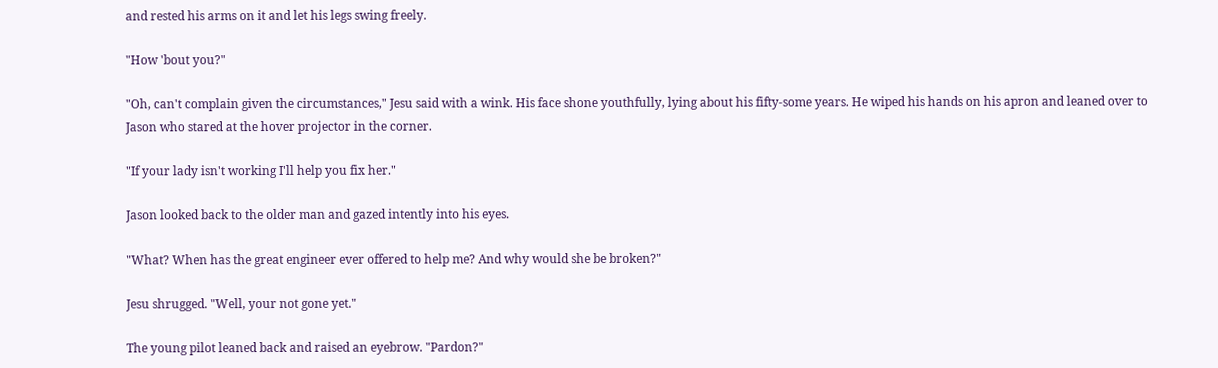and rested his arms on it and let his legs swing freely.

"How 'bout you?"

"Oh, can't complain given the circumstances," Jesu said with a wink. His face shone youthfully, lying about his fifty-some years. He wiped his hands on his apron and leaned over to Jason who stared at the hover projector in the corner.

"If your lady isn't working I'll help you fix her."

Jason looked back to the older man and gazed intently into his eyes.

"What? When has the great engineer ever offered to help me? And why would she be broken?"

Jesu shrugged. "Well, your not gone yet."

The young pilot leaned back and raised an eyebrow. "Pardon?"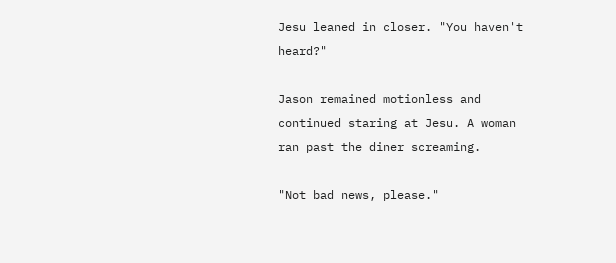Jesu leaned in closer. "You haven't heard?"

Jason remained motionless and continued staring at Jesu. A woman ran past the diner screaming.

"Not bad news, please."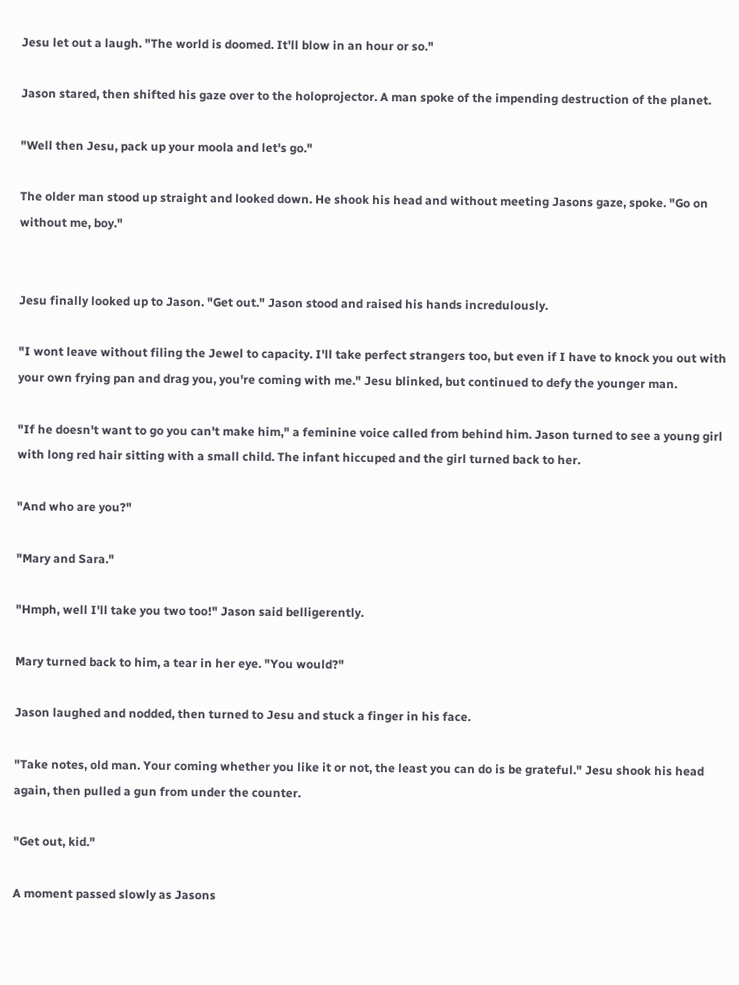Jesu let out a laugh. "The world is doomed. It'll blow in an hour or so."

Jason stared, then shifted his gaze over to the holoprojector. A man spoke of the impending destruction of the planet.

"Well then Jesu, pack up your moola and let's go."

The older man stood up straight and looked down. He shook his head and without meeting Jasons gaze, spoke. "Go on without me, boy."


Jesu finally looked up to Jason. "Get out." Jason stood and raised his hands incredulously.

"I wont leave without filing the Jewel to capacity. I'll take perfect strangers too, but even if I have to knock you out with your own frying pan and drag you, you're coming with me." Jesu blinked, but continued to defy the younger man.

"If he doesn't want to go you can't make him," a feminine voice called from behind him. Jason turned to see a young girl with long red hair sitting with a small child. The infant hiccuped and the girl turned back to her.

"And who are you?"

"Mary and Sara."

"Hmph, well I'll take you two too!" Jason said belligerently.

Mary turned back to him, a tear in her eye. "You would?"

Jason laughed and nodded, then turned to Jesu and stuck a finger in his face.

"Take notes, old man. Your coming whether you like it or not, the least you can do is be grateful." Jesu shook his head again, then pulled a gun from under the counter.

"Get out, kid."

A moment passed slowly as Jasons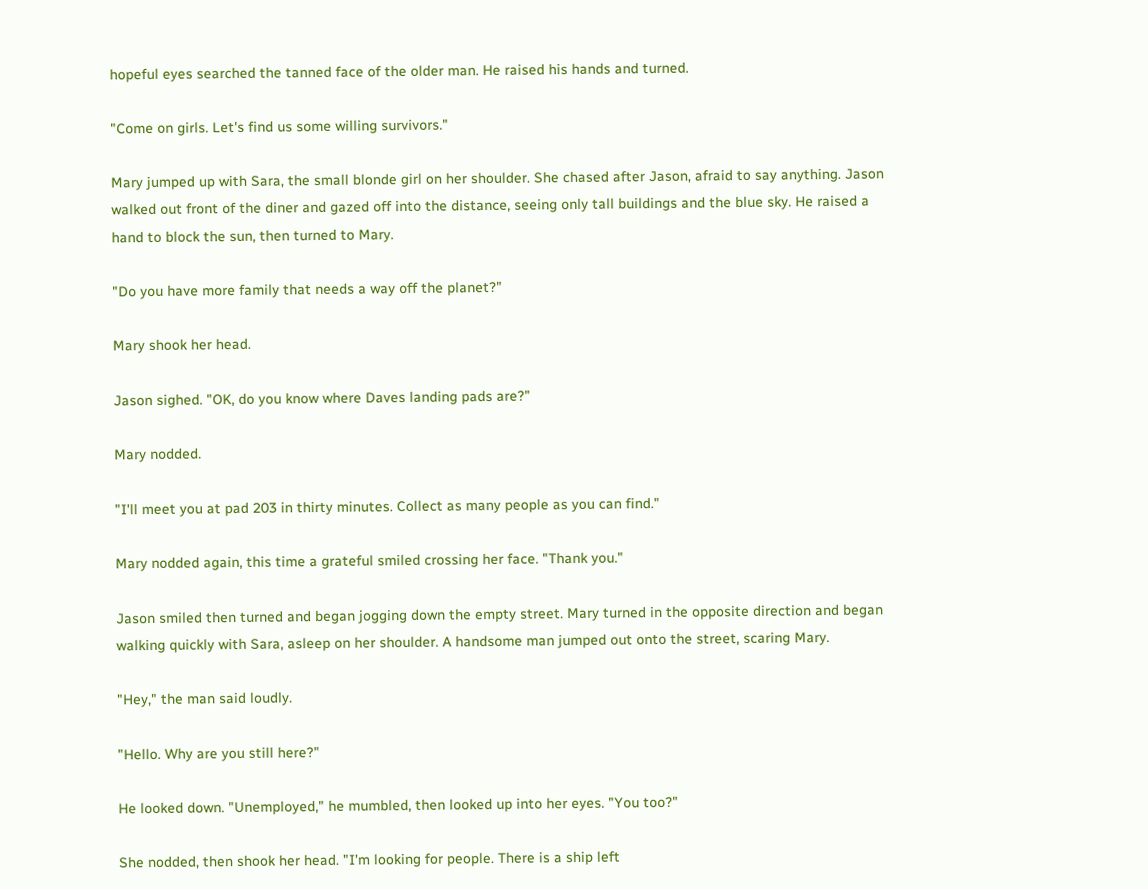hopeful eyes searched the tanned face of the older man. He raised his hands and turned.

"Come on girls. Let's find us some willing survivors."

Mary jumped up with Sara, the small blonde girl on her shoulder. She chased after Jason, afraid to say anything. Jason walked out front of the diner and gazed off into the distance, seeing only tall buildings and the blue sky. He raised a hand to block the sun, then turned to Mary.

"Do you have more family that needs a way off the planet?"

Mary shook her head.

Jason sighed. "OK, do you know where Daves landing pads are?"

Mary nodded.

"I'll meet you at pad 203 in thirty minutes. Collect as many people as you can find."

Mary nodded again, this time a grateful smiled crossing her face. "Thank you."

Jason smiled then turned and began jogging down the empty street. Mary turned in the opposite direction and began walking quickly with Sara, asleep on her shoulder. A handsome man jumped out onto the street, scaring Mary.

"Hey," the man said loudly.

"Hello. Why are you still here?"

He looked down. "Unemployed," he mumbled, then looked up into her eyes. "You too?"

She nodded, then shook her head. "I'm looking for people. There is a ship left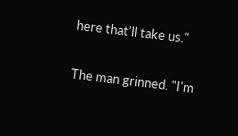here that'll take us."

The man grinned. "I'm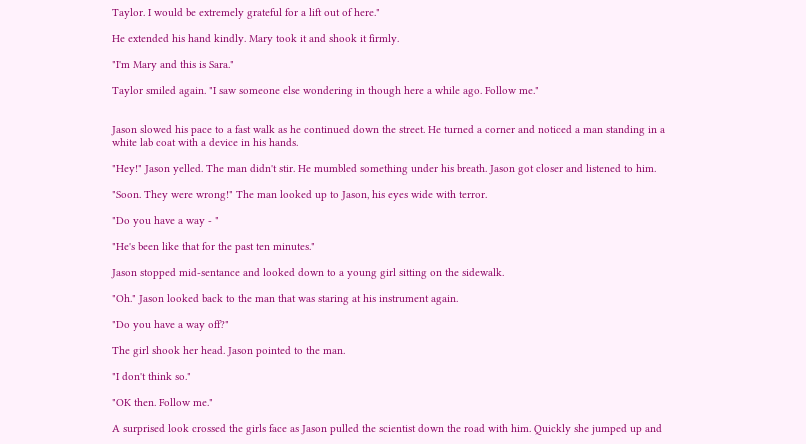Taylor. I would be extremely grateful for a lift out of here."

He extended his hand kindly. Mary took it and shook it firmly.

"I'm Mary and this is Sara."

Taylor smiled again. "I saw someone else wondering in though here a while ago. Follow me."


Jason slowed his pace to a fast walk as he continued down the street. He turned a corner and noticed a man standing in a white lab coat with a device in his hands.

"Hey!" Jason yelled. The man didn't stir. He mumbled something under his breath. Jason got closer and listened to him.

"Soon. They were wrong!" The man looked up to Jason, his eyes wide with terror.

"Do you have a way - "

"He's been like that for the past ten minutes."

Jason stopped mid-sentance and looked down to a young girl sitting on the sidewalk.

"Oh." Jason looked back to the man that was staring at his instrument again.

"Do you have a way off?"

The girl shook her head. Jason pointed to the man.

"I don't think so."

"OK then. Follow me."

A surprised look crossed the girls face as Jason pulled the scientist down the road with him. Quickly she jumped up and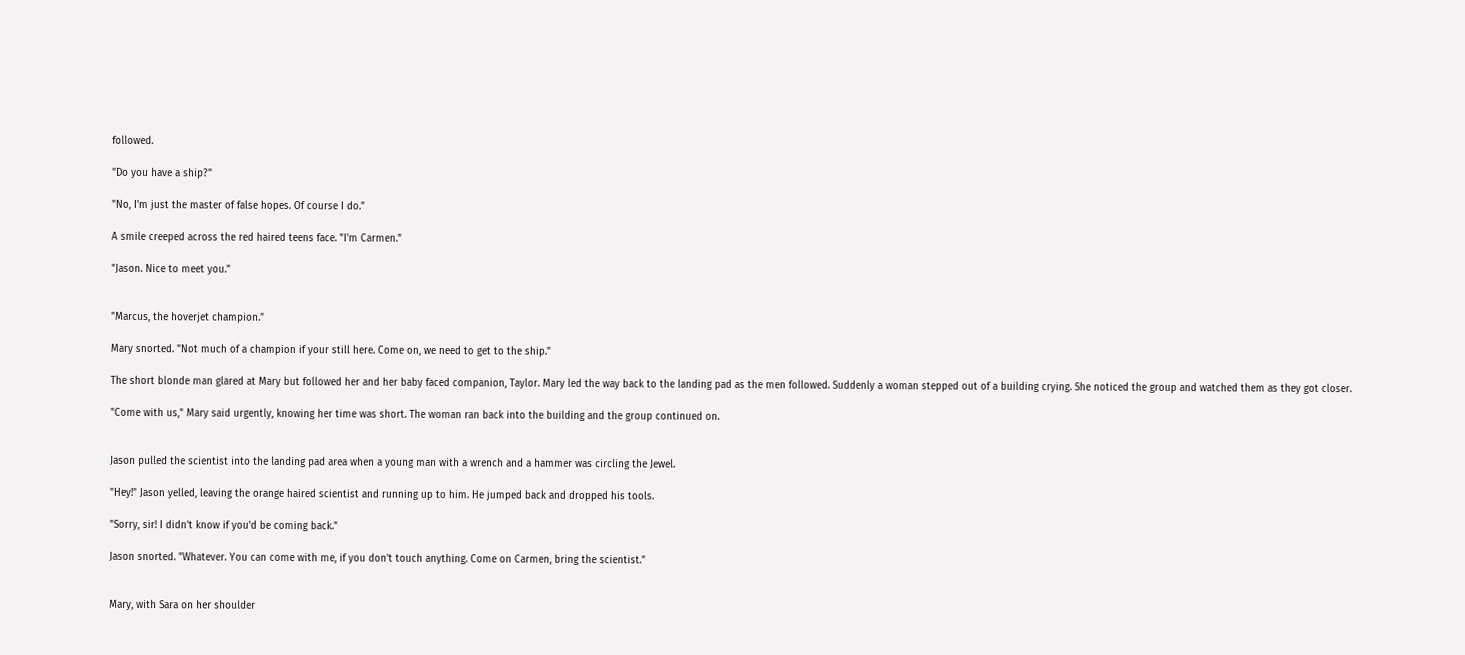followed.

"Do you have a ship?"

"No, I'm just the master of false hopes. Of course I do."

A smile creeped across the red haired teens face. "I'm Carmen."

"Jason. Nice to meet you."


"Marcus, the hoverjet champion."

Mary snorted. "Not much of a champion if your still here. Come on, we need to get to the ship."

The short blonde man glared at Mary but followed her and her baby faced companion, Taylor. Mary led the way back to the landing pad as the men followed. Suddenly a woman stepped out of a building crying. She noticed the group and watched them as they got closer.

"Come with us," Mary said urgently, knowing her time was short. The woman ran back into the building and the group continued on.


Jason pulled the scientist into the landing pad area when a young man with a wrench and a hammer was circling the Jewel.

"Hey!" Jason yelled, leaving the orange haired scientist and running up to him. He jumped back and dropped his tools.

"Sorry, sir! I didn't know if you'd be coming back."

Jason snorted. "Whatever. You can come with me, if you don't touch anything. Come on Carmen, bring the scientist."


Mary, with Sara on her shoulder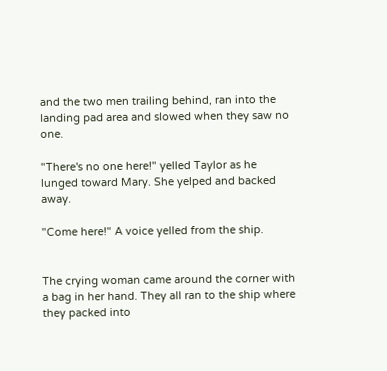and the two men trailing behind, ran into the landing pad area and slowed when they saw no one.

"There's no one here!" yelled Taylor as he lunged toward Mary. She yelped and backed away.

"Come here!" A voice yelled from the ship.


The crying woman came around the corner with a bag in her hand. They all ran to the ship where they packed into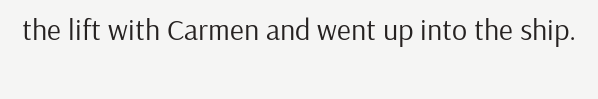the lift with Carmen and went up into the ship.